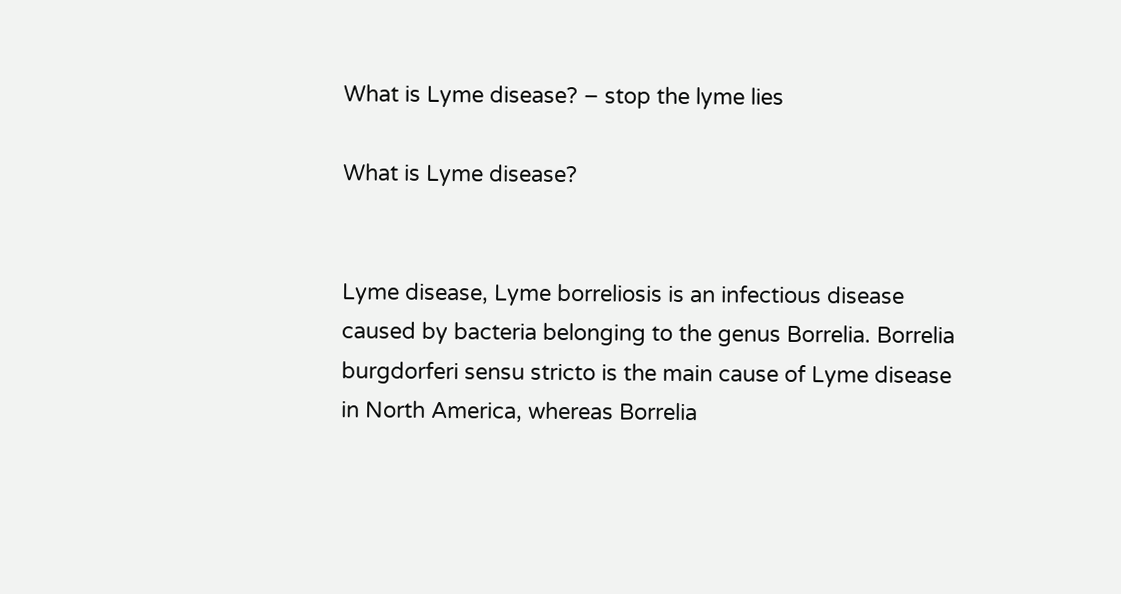What is Lyme disease? – stop the lyme lies

What is Lyme disease?


Lyme disease, Lyme borreliosis is an infectious disease caused by bacteria belonging to the genus Borrelia. Borrelia burgdorferi sensu stricto is the main cause of Lyme disease in North America, whereas Borrelia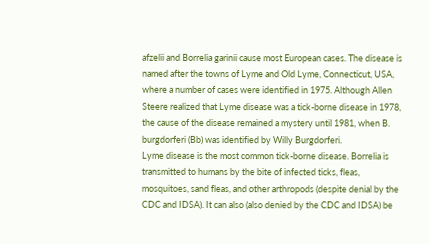afzelii and Borrelia garinii cause most European cases. The disease is named after the towns of Lyme and Old Lyme, Connecticut, USA, where a number of cases were identified in 1975. Although Allen Steere realized that Lyme disease was a tick-borne disease in 1978, the cause of the disease remained a mystery until 1981, when B. burgdorferi (Bb) was identified by Willy Burgdorferi.
Lyme disease is the most common tick-borne disease. Borrelia is transmitted to humans by the bite of infected ticks, fleas, mosquitoes, sand fleas, and other arthropods (despite denial by the CDC and IDSA). It can also (also denied by the CDC and IDSA) be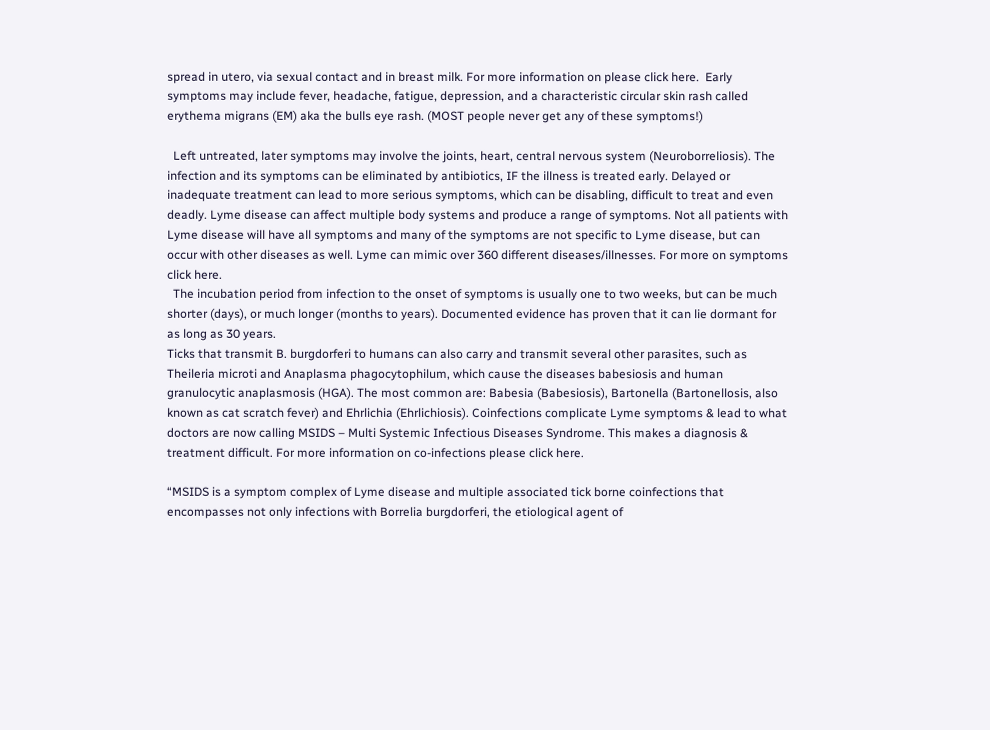spread in utero, via sexual contact and in breast milk. For more information on please click here.  Early symptoms may include fever, headache, fatigue, depression, and a characteristic circular skin rash called erythema migrans (EM) aka the bulls eye rash. (MOST people never get any of these symptoms!)

  Left untreated, later symptoms may involve the joints, heart, central nervous system (Neuroborreliosis). The infection and its symptoms can be eliminated by antibiotics, IF the illness is treated early. Delayed or inadequate treatment can lead to more serious symptoms, which can be disabling, difficult to treat and even deadly. Lyme disease can affect multiple body systems and produce a range of symptoms. Not all patients with Lyme disease will have all symptoms and many of the symptoms are not specific to Lyme disease, but can occur with other diseases as well. Lyme can mimic over 360 different diseases/illnesses. For more on symptoms click here.
  The incubation period from infection to the onset of symptoms is usually one to two weeks, but can be much shorter (days), or much longer (months to years). Documented evidence has proven that it can lie dormant for as long as 30 years.
Ticks that transmit B. burgdorferi to humans can also carry and transmit several other parasites, such as Theileria microti and Anaplasma phagocytophilum, which cause the diseases babesiosis and human granulocytic anaplasmosis (HGA). The most common are: Babesia (Babesiosis), Bartonella (Bartonellosis, also known as cat scratch fever) and Ehrlichia (Ehrlichiosis). Coinfections complicate Lyme symptoms & lead to what doctors are now calling MSIDS – Multi Systemic Infectious Diseases Syndrome. This makes a diagnosis & treatment difficult. For more information on co-infections please click here.

“MSIDS is a symptom complex of Lyme disease and multiple associated tick borne coinfections that encompasses not only infections with Borrelia burgdorferi, the etiological agent of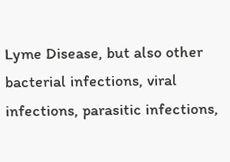Lyme Disease, but also other bacterial infections, viral infections, parasitic infections,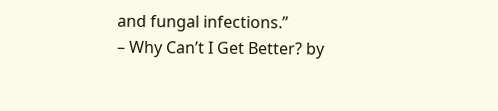and fungal infections.”
– Why Can’t I Get Better? by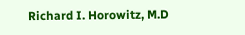Richard I. Horowitz, M.D